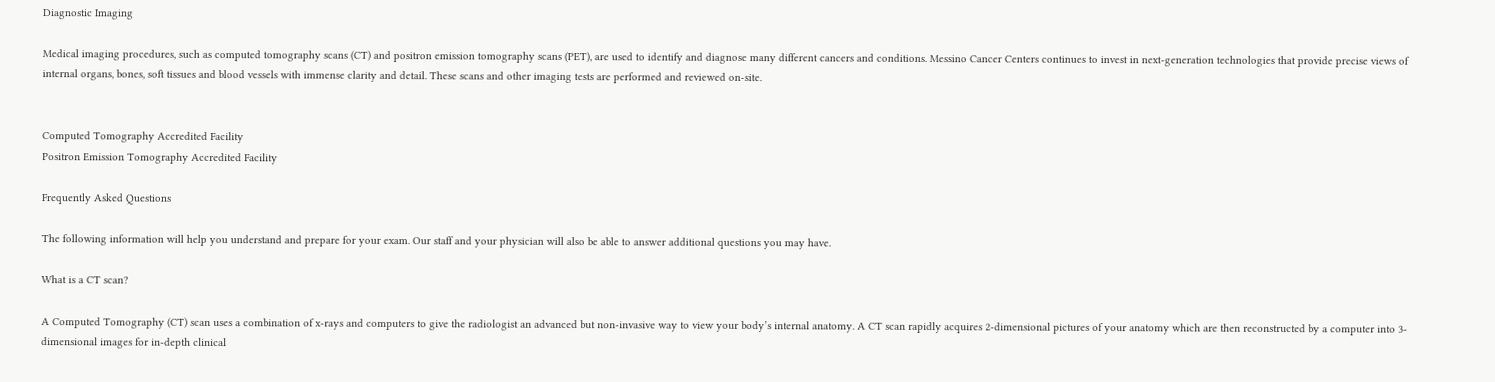Diagnostic Imaging

Medical imaging procedures, such as computed tomography scans (CT) and positron emission tomography scans (PET), are used to identify and diagnose many different cancers and conditions. Messino Cancer Centers continues to invest in next-generation technologies that provide precise views of internal organs, bones, soft tissues and blood vessels with immense clarity and detail. These scans and other imaging tests are performed and reviewed on-site.


Computed Tomography Accredited Facility
Positron Emission Tomography Accredited Facility

Frequently Asked Questions

The following information will help you understand and prepare for your exam. Our staff and your physician will also be able to answer additional questions you may have.

What is a CT scan?

A Computed Tomography (CT) scan uses a combination of x-rays and computers to give the radiologist an advanced but non-invasive way to view your body’s internal anatomy. A CT scan rapidly acquires 2-dimensional pictures of your anatomy which are then reconstructed by a computer into 3-dimensional images for in-depth clinical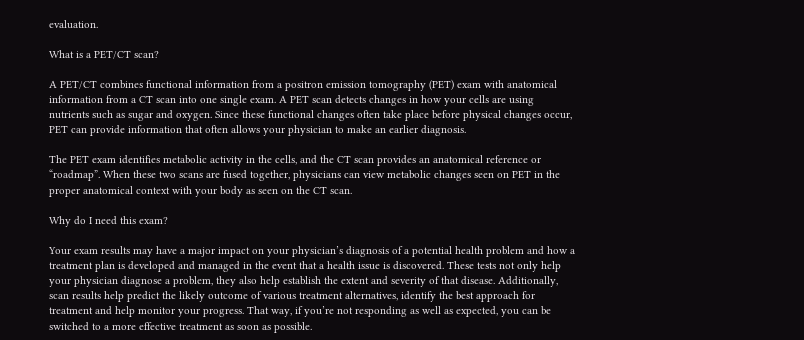evaluation.

What is a PET/CT scan?

A PET/CT combines functional information from a positron emission tomography (PET) exam with anatomical information from a CT scan into one single exam. A PET scan detects changes in how your cells are using nutrients such as sugar and oxygen. Since these functional changes often take place before physical changes occur, PET can provide information that often allows your physician to make an earlier diagnosis.

The PET exam identifies metabolic activity in the cells, and the CT scan provides an anatomical reference or “roadmap”. When these two scans are fused together, physicians can view metabolic changes seen on PET in the proper anatomical context with your body as seen on the CT scan.

Why do I need this exam?

Your exam results may have a major impact on your physician’s diagnosis of a potential health problem and how a treatment plan is developed and managed in the event that a health issue is discovered. These tests not only help your physician diagnose a problem, they also help establish the extent and severity of that disease. Additionally, scan results help predict the likely outcome of various treatment alternatives, identify the best approach for treatment and help monitor your progress. That way, if you’re not responding as well as expected, you can be switched to a more effective treatment as soon as possible.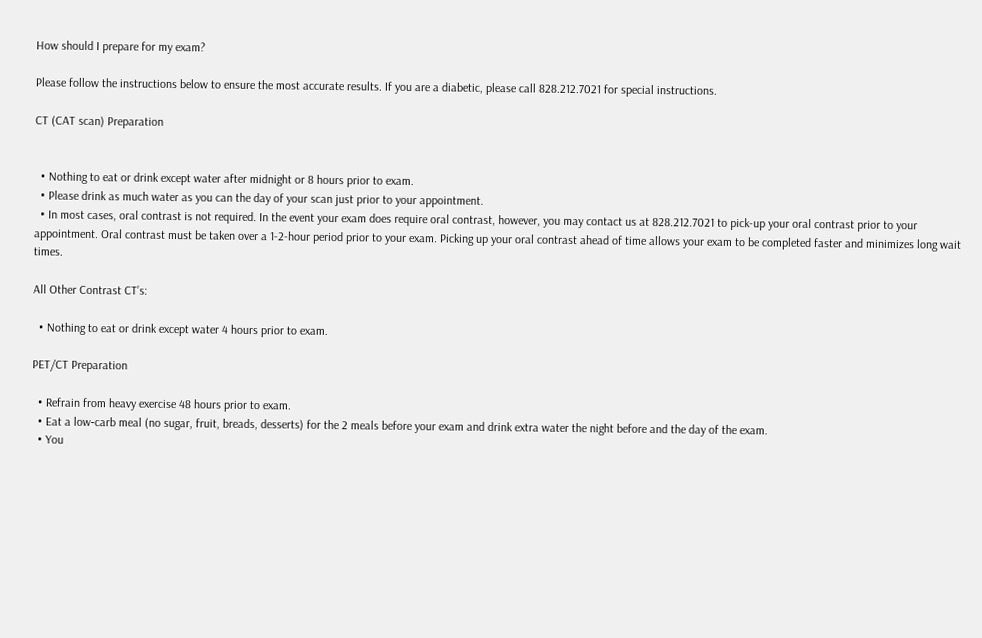How should I prepare for my exam?

Please follow the instructions below to ensure the most accurate results. If you are a diabetic, please call 828.212.7021 for special instructions.

CT (CAT scan) Preparation


  • Nothing to eat or drink except water after midnight or 8 hours prior to exam.
  • Please drink as much water as you can the day of your scan just prior to your appointment.
  • In most cases, oral contrast is not required. In the event your exam does require oral contrast, however, you may contact us at 828.212.7021 to pick-up your oral contrast prior to your appointment. Oral contrast must be taken over a 1-2-hour period prior to your exam. Picking up your oral contrast ahead of time allows your exam to be completed faster and minimizes long wait times.

All Other Contrast CT’s:

  • Nothing to eat or drink except water 4 hours prior to exam.

PET/CT Preparation

  • Refrain from heavy exercise 48 hours prior to exam.
  • Eat a low‐carb meal (no sugar, fruit, breads, desserts) for the 2 meals before your exam and drink extra water the night before and the day of the exam.
  • You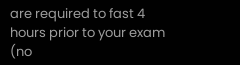are required to fast 4 hours prior to your exam (no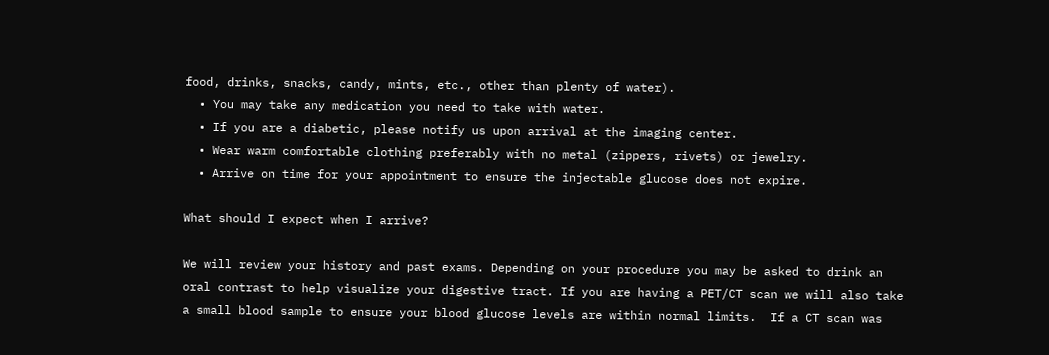food, drinks, snacks, candy, mints, etc., other than plenty of water).
  • You may take any medication you need to take with water.
  • If you are a diabetic, please notify us upon arrival at the imaging center.
  • Wear warm comfortable clothing preferably with no metal (zippers, rivets) or jewelry.
  • Arrive on time for your appointment to ensure the injectable glucose does not expire.

What should I expect when I arrive?

We will review your history and past exams. Depending on your procedure you may be asked to drink an oral contrast to help visualize your digestive tract. If you are having a PET/CT scan we will also take a small blood sample to ensure your blood glucose levels are within normal limits.  If a CT scan was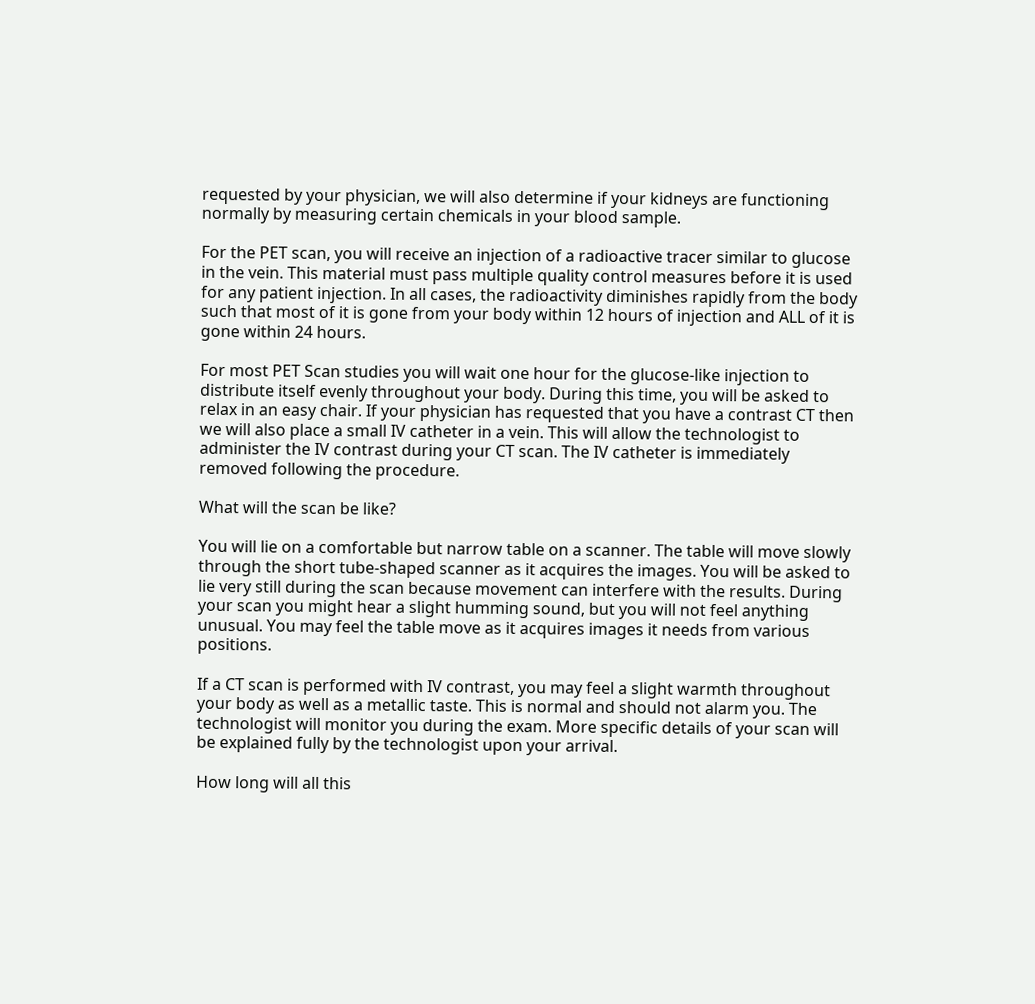requested by your physician, we will also determine if your kidneys are functioning normally by measuring certain chemicals in your blood sample.

For the PET scan, you will receive an injection of a radioactive tracer similar to glucose in the vein. This material must pass multiple quality control measures before it is used for any patient injection. In all cases, the radioactivity diminishes rapidly from the body such that most of it is gone from your body within 12 hours of injection and ALL of it is gone within 24 hours.

For most PET Scan studies you will wait one hour for the glucose-like injection to distribute itself evenly throughout your body. During this time, you will be asked to relax in an easy chair. If your physician has requested that you have a contrast CT then we will also place a small IV catheter in a vein. This will allow the technologist to administer the IV contrast during your CT scan. The IV catheter is immediately removed following the procedure.

What will the scan be like?

You will lie on a comfortable but narrow table on a scanner. The table will move slowly through the short tube-shaped scanner as it acquires the images. You will be asked to lie very still during the scan because movement can interfere with the results. During your scan you might hear a slight humming sound, but you will not feel anything unusual. You may feel the table move as it acquires images it needs from various positions.

If a CT scan is performed with IV contrast, you may feel a slight warmth throughout your body as well as a metallic taste. This is normal and should not alarm you. The technologist will monitor you during the exam. More specific details of your scan will be explained fully by the technologist upon your arrival.

How long will all this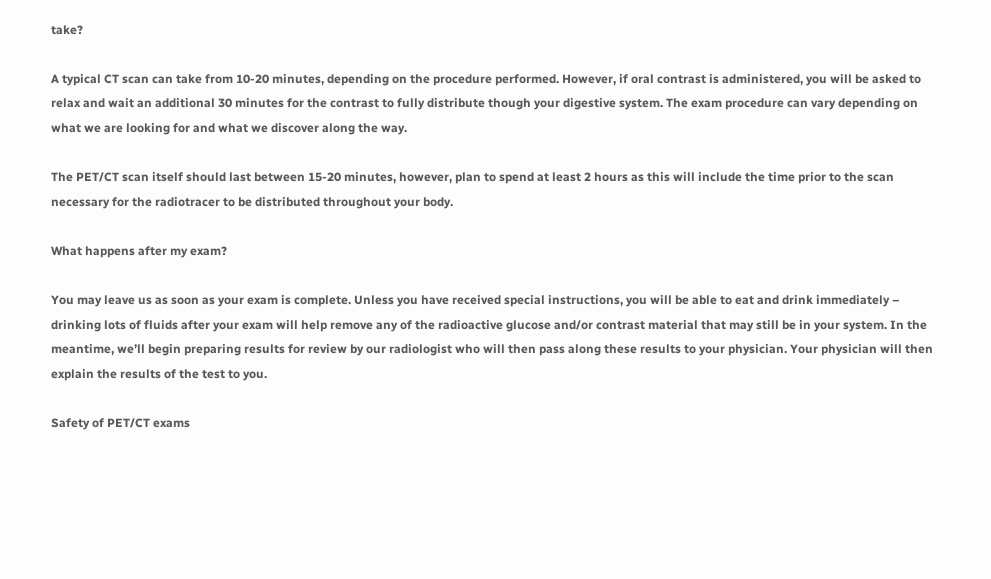take?

A typical CT scan can take from 10-20 minutes, depending on the procedure performed. However, if oral contrast is administered, you will be asked to relax and wait an additional 30 minutes for the contrast to fully distribute though your digestive system. The exam procedure can vary depending on what we are looking for and what we discover along the way.

The PET/CT scan itself should last between 15-20 minutes, however, plan to spend at least 2 hours as this will include the time prior to the scan necessary for the radiotracer to be distributed throughout your body.

What happens after my exam?

You may leave us as soon as your exam is complete. Unless you have received special instructions, you will be able to eat and drink immediately – drinking lots of fluids after your exam will help remove any of the radioactive glucose and/or contrast material that may still be in your system. In the meantime, we’ll begin preparing results for review by our radiologist who will then pass along these results to your physician. Your physician will then explain the results of the test to you.

Safety of PET/CT exams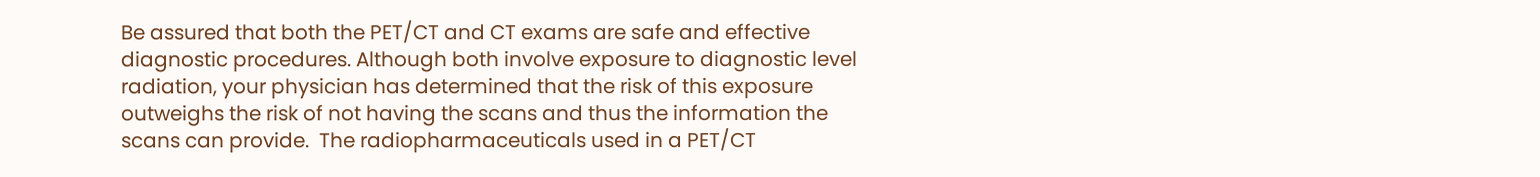Be assured that both the PET/CT and CT exams are safe and effective diagnostic procedures. Although both involve exposure to diagnostic level radiation, your physician has determined that the risk of this exposure outweighs the risk of not having the scans and thus the information the scans can provide.  The radiopharmaceuticals used in a PET/CT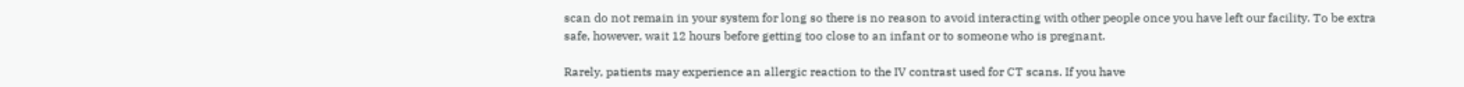scan do not remain in your system for long so there is no reason to avoid interacting with other people once you have left our facility. To be extra safe, however, wait 12 hours before getting too close to an infant or to someone who is pregnant.

Rarely, patients may experience an allergic reaction to the IV contrast used for CT scans. If you have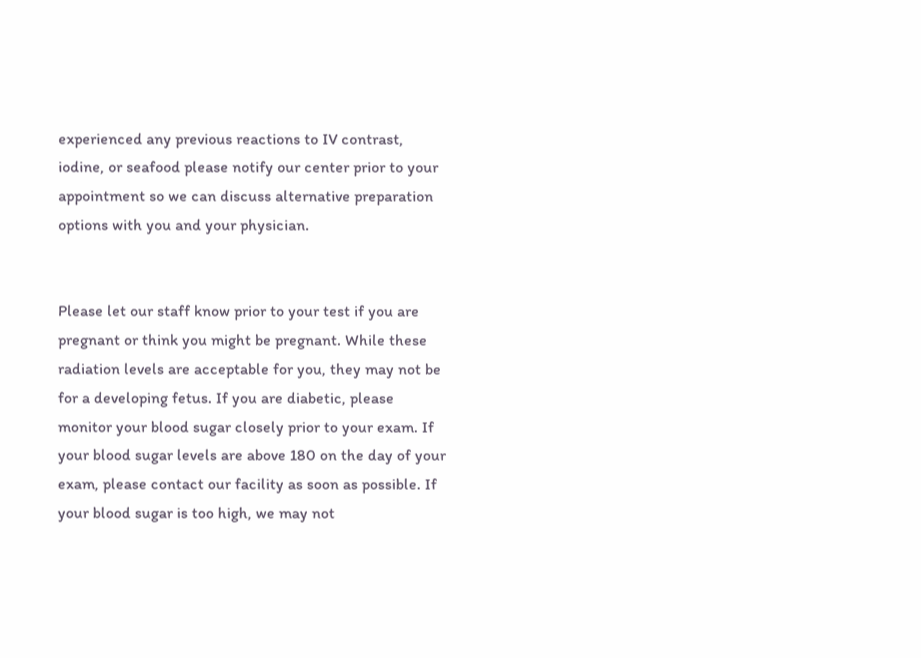experienced any previous reactions to IV contrast, iodine, or seafood please notify our center prior to your appointment so we can discuss alternative preparation options with you and your physician.


Please let our staff know prior to your test if you are pregnant or think you might be pregnant. While these radiation levels are acceptable for you, they may not be for a developing fetus. If you are diabetic, please monitor your blood sugar closely prior to your exam. If your blood sugar levels are above 180 on the day of your exam, please contact our facility as soon as possible. If your blood sugar is too high, we may not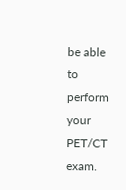be able to perform your PET/CT exam.